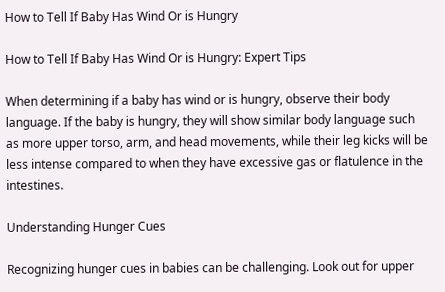How to Tell If Baby Has Wind Or is Hungry

How to Tell If Baby Has Wind Or is Hungry: Expert Tips

When determining if a baby has wind or is hungry, observe their body language. If the baby is hungry, they will show similar body language such as more upper torso, arm, and head movements, while their leg kicks will be less intense compared to when they have excessive gas or flatulence in the intestines.

Understanding Hunger Cues

Recognizing hunger cues in babies can be challenging. Look out for upper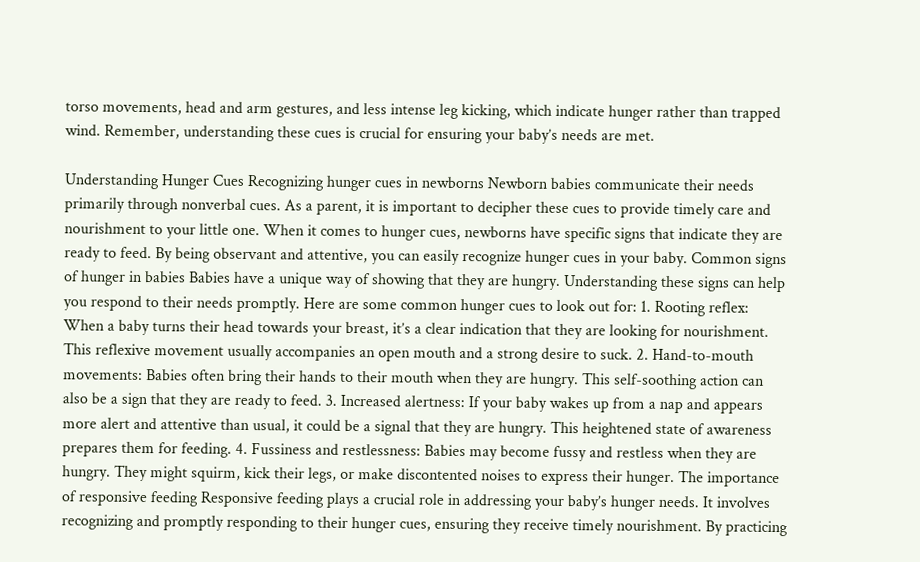torso movements, head and arm gestures, and less intense leg kicking, which indicate hunger rather than trapped wind. Remember, understanding these cues is crucial for ensuring your baby’s needs are met.

Understanding Hunger Cues Recognizing hunger cues in newborns Newborn babies communicate their needs primarily through nonverbal cues. As a parent, it is important to decipher these cues to provide timely care and nourishment to your little one. When it comes to hunger cues, newborns have specific signs that indicate they are ready to feed. By being observant and attentive, you can easily recognize hunger cues in your baby. Common signs of hunger in babies Babies have a unique way of showing that they are hungry. Understanding these signs can help you respond to their needs promptly. Here are some common hunger cues to look out for: 1. Rooting reflex: When a baby turns their head towards your breast, it’s a clear indication that they are looking for nourishment. This reflexive movement usually accompanies an open mouth and a strong desire to suck. 2. Hand-to-mouth movements: Babies often bring their hands to their mouth when they are hungry. This self-soothing action can also be a sign that they are ready to feed. 3. Increased alertness: If your baby wakes up from a nap and appears more alert and attentive than usual, it could be a signal that they are hungry. This heightened state of awareness prepares them for feeding. 4. Fussiness and restlessness: Babies may become fussy and restless when they are hungry. They might squirm, kick their legs, or make discontented noises to express their hunger. The importance of responsive feeding Responsive feeding plays a crucial role in addressing your baby’s hunger needs. It involves recognizing and promptly responding to their hunger cues, ensuring they receive timely nourishment. By practicing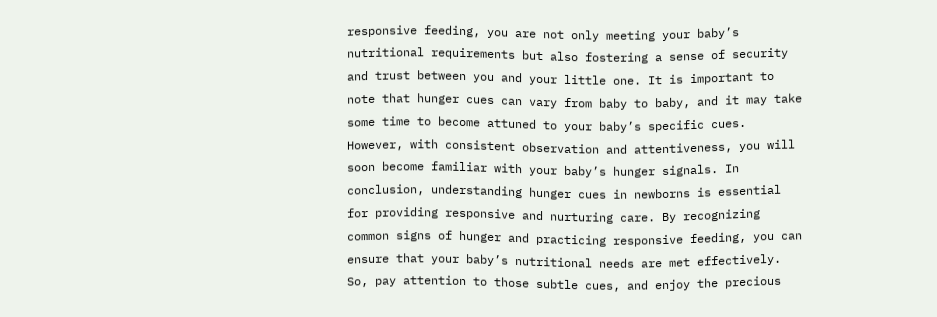responsive feeding, you are not only meeting your baby’s nutritional requirements but also fostering a sense of security and trust between you and your little one. It is important to note that hunger cues can vary from baby to baby, and it may take some time to become attuned to your baby’s specific cues. However, with consistent observation and attentiveness, you will soon become familiar with your baby’s hunger signals. In conclusion, understanding hunger cues in newborns is essential for providing responsive and nurturing care. By recognizing common signs of hunger and practicing responsive feeding, you can ensure that your baby’s nutritional needs are met effectively. So, pay attention to those subtle cues, and enjoy the precious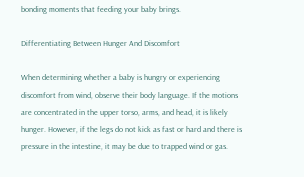bonding moments that feeding your baby brings.

Differentiating Between Hunger And Discomfort

When determining whether a baby is hungry or experiencing discomfort from wind, observe their body language. If the motions are concentrated in the upper torso, arms, and head, it is likely hunger. However, if the legs do not kick as fast or hard and there is pressure in the intestine, it may be due to trapped wind or gas.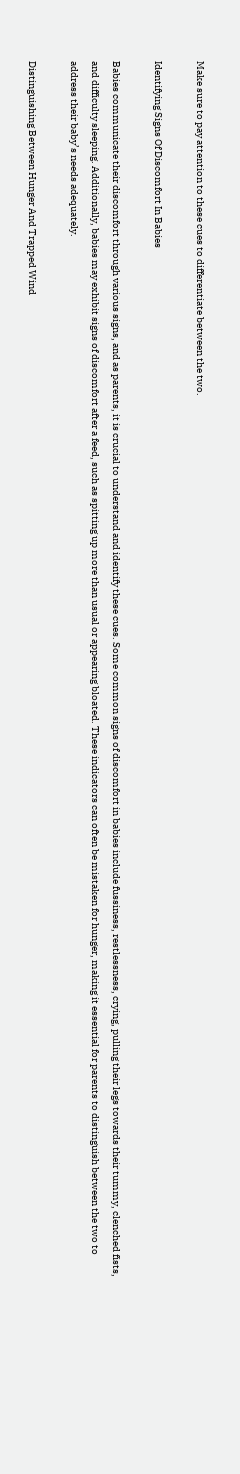Make sure to pay attention to these cues to differentiate between the two.

Identifying Signs Of Discomfort In Babies

Babies communicate their discomfort through various signs, and as parents, it is crucial to understand and identify these cues. Some common signs of discomfort in babies include fussiness, restlessness, crying, pulling their legs towards their tummy, clenched fists, and difficulty sleeping. Additionally, babies may exhibit signs of discomfort after a feed, such as spitting up more than usual or appearing bloated. These indicators can often be mistaken for hunger, making it essential for parents to distinguish between the two to address their baby’s needs adequately.

Distinguishing Between Hunger And Trapped Wind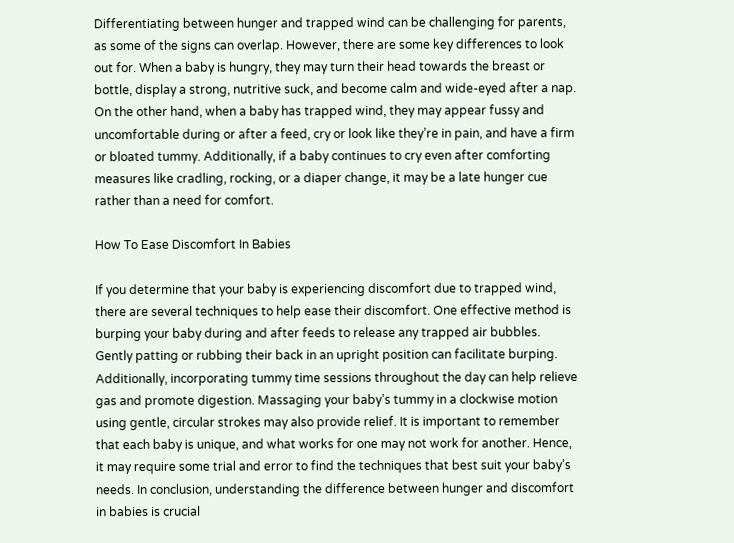Differentiating between hunger and trapped wind can be challenging for parents, as some of the signs can overlap. However, there are some key differences to look out for. When a baby is hungry, they may turn their head towards the breast or bottle, display a strong, nutritive suck, and become calm and wide-eyed after a nap. On the other hand, when a baby has trapped wind, they may appear fussy and uncomfortable during or after a feed, cry or look like they’re in pain, and have a firm or bloated tummy. Additionally, if a baby continues to cry even after comforting measures like cradling, rocking, or a diaper change, it may be a late hunger cue rather than a need for comfort.

How To Ease Discomfort In Babies

If you determine that your baby is experiencing discomfort due to trapped wind, there are several techniques to help ease their discomfort. One effective method is burping your baby during and after feeds to release any trapped air bubbles. Gently patting or rubbing their back in an upright position can facilitate burping. Additionally, incorporating tummy time sessions throughout the day can help relieve gas and promote digestion. Massaging your baby’s tummy in a clockwise motion using gentle, circular strokes may also provide relief. It is important to remember that each baby is unique, and what works for one may not work for another. Hence, it may require some trial and error to find the techniques that best suit your baby’s needs. In conclusion, understanding the difference between hunger and discomfort in babies is crucial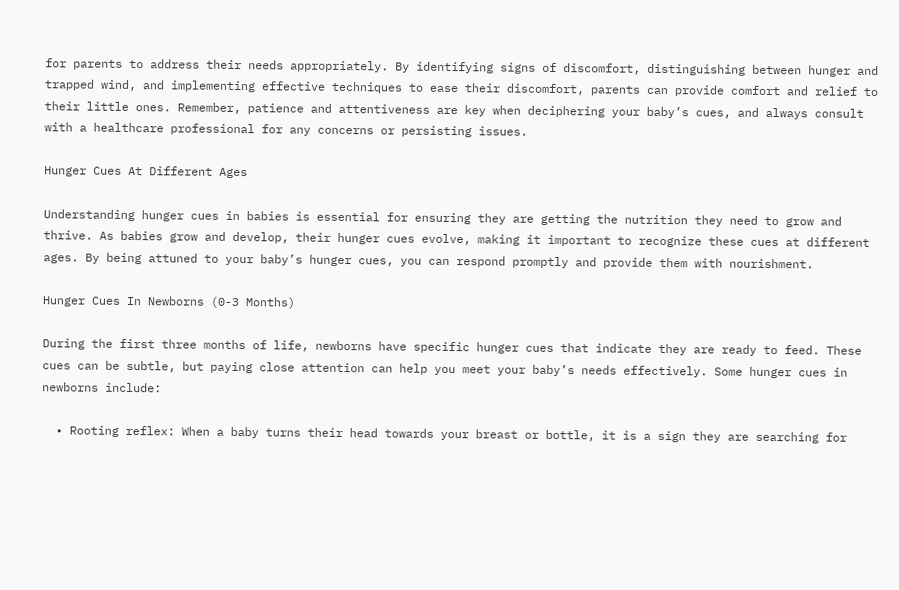for parents to address their needs appropriately. By identifying signs of discomfort, distinguishing between hunger and trapped wind, and implementing effective techniques to ease their discomfort, parents can provide comfort and relief to their little ones. Remember, patience and attentiveness are key when deciphering your baby’s cues, and always consult with a healthcare professional for any concerns or persisting issues.

Hunger Cues At Different Ages

Understanding hunger cues in babies is essential for ensuring they are getting the nutrition they need to grow and thrive. As babies grow and develop, their hunger cues evolve, making it important to recognize these cues at different ages. By being attuned to your baby’s hunger cues, you can respond promptly and provide them with nourishment.

Hunger Cues In Newborns (0-3 Months)

During the first three months of life, newborns have specific hunger cues that indicate they are ready to feed. These cues can be subtle, but paying close attention can help you meet your baby’s needs effectively. Some hunger cues in newborns include:

  • Rooting reflex: When a baby turns their head towards your breast or bottle, it is a sign they are searching for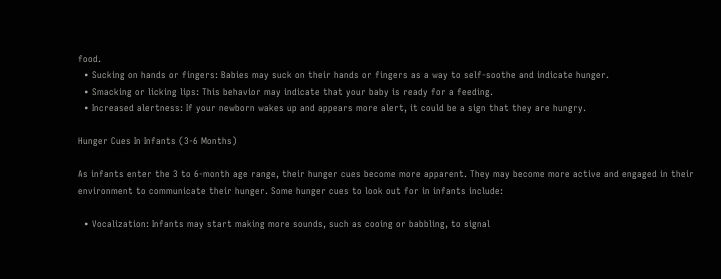food.
  • Sucking on hands or fingers: Babies may suck on their hands or fingers as a way to self-soothe and indicate hunger.
  • Smacking or licking lips: This behavior may indicate that your baby is ready for a feeding.
  • Increased alertness: If your newborn wakes up and appears more alert, it could be a sign that they are hungry.

Hunger Cues In Infants (3-6 Months)

As infants enter the 3 to 6-month age range, their hunger cues become more apparent. They may become more active and engaged in their environment to communicate their hunger. Some hunger cues to look out for in infants include:

  • Vocalization: Infants may start making more sounds, such as cooing or babbling, to signal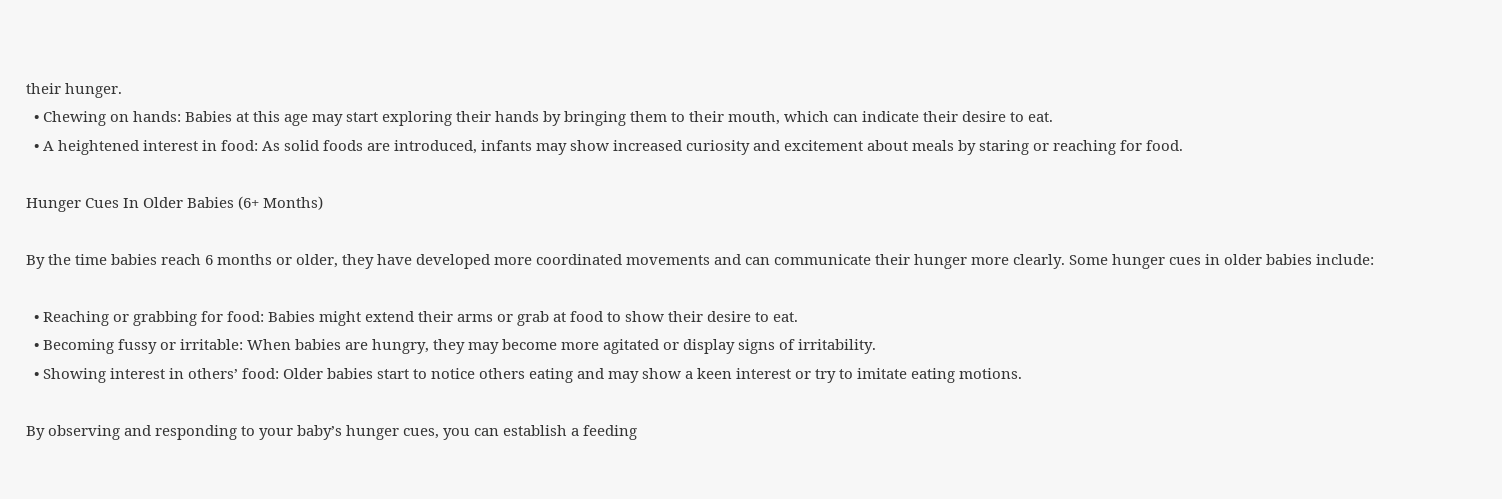their hunger.
  • Chewing on hands: Babies at this age may start exploring their hands by bringing them to their mouth, which can indicate their desire to eat.
  • A heightened interest in food: As solid foods are introduced, infants may show increased curiosity and excitement about meals by staring or reaching for food.

Hunger Cues In Older Babies (6+ Months)

By the time babies reach 6 months or older, they have developed more coordinated movements and can communicate their hunger more clearly. Some hunger cues in older babies include:

  • Reaching or grabbing for food: Babies might extend their arms or grab at food to show their desire to eat.
  • Becoming fussy or irritable: When babies are hungry, they may become more agitated or display signs of irritability.
  • Showing interest in others’ food: Older babies start to notice others eating and may show a keen interest or try to imitate eating motions.

By observing and responding to your baby’s hunger cues, you can establish a feeding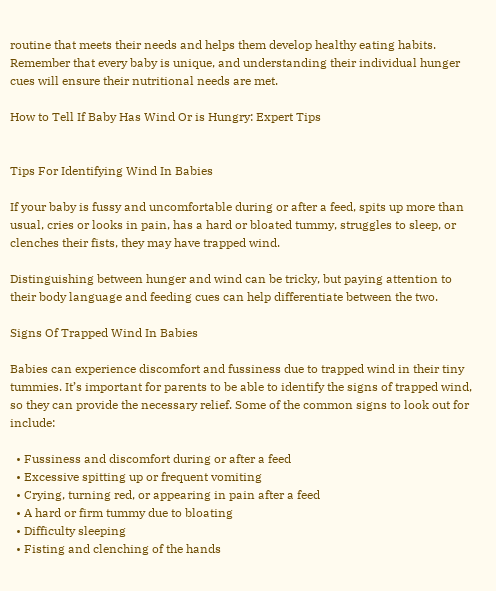routine that meets their needs and helps them develop healthy eating habits. Remember that every baby is unique, and understanding their individual hunger cues will ensure their nutritional needs are met.

How to Tell If Baby Has Wind Or is Hungry: Expert Tips


Tips For Identifying Wind In Babies

If your baby is fussy and uncomfortable during or after a feed, spits up more than usual, cries or looks in pain, has a hard or bloated tummy, struggles to sleep, or clenches their fists, they may have trapped wind.

Distinguishing between hunger and wind can be tricky, but paying attention to their body language and feeding cues can help differentiate between the two.

Signs Of Trapped Wind In Babies

Babies can experience discomfort and fussiness due to trapped wind in their tiny tummies. It’s important for parents to be able to identify the signs of trapped wind, so they can provide the necessary relief. Some of the common signs to look out for include:

  • Fussiness and discomfort during or after a feed
  • Excessive spitting up or frequent vomiting
  • Crying, turning red, or appearing in pain after a feed
  • A hard or firm tummy due to bloating
  • Difficulty sleeping
  • Fisting and clenching of the hands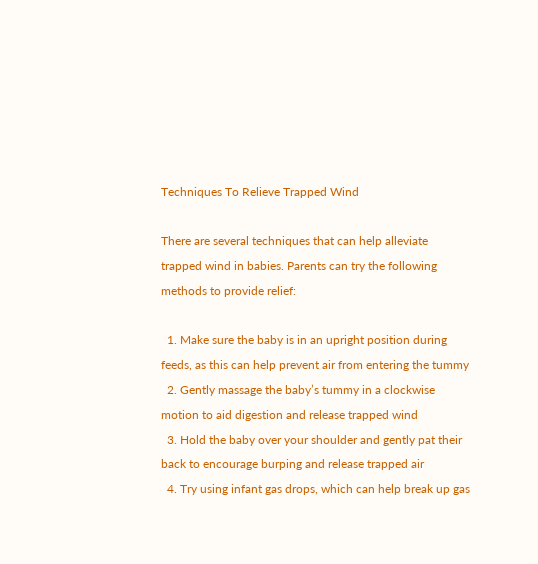Techniques To Relieve Trapped Wind

There are several techniques that can help alleviate trapped wind in babies. Parents can try the following methods to provide relief:

  1. Make sure the baby is in an upright position during feeds, as this can help prevent air from entering the tummy
  2. Gently massage the baby’s tummy in a clockwise motion to aid digestion and release trapped wind
  3. Hold the baby over your shoulder and gently pat their back to encourage burping and release trapped air
  4. Try using infant gas drops, which can help break up gas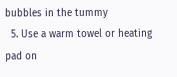bubbles in the tummy
  5. Use a warm towel or heating pad on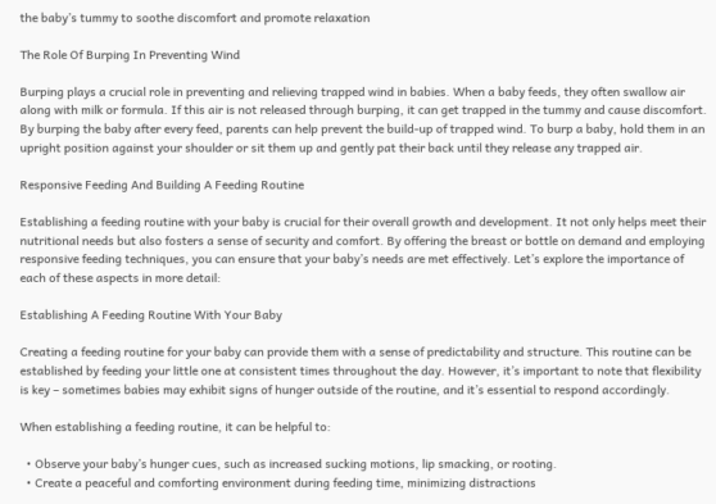the baby’s tummy to soothe discomfort and promote relaxation

The Role Of Burping In Preventing Wind

Burping plays a crucial role in preventing and relieving trapped wind in babies. When a baby feeds, they often swallow air along with milk or formula. If this air is not released through burping, it can get trapped in the tummy and cause discomfort. By burping the baby after every feed, parents can help prevent the build-up of trapped wind. To burp a baby, hold them in an upright position against your shoulder or sit them up and gently pat their back until they release any trapped air.

Responsive Feeding And Building A Feeding Routine

Establishing a feeding routine with your baby is crucial for their overall growth and development. It not only helps meet their nutritional needs but also fosters a sense of security and comfort. By offering the breast or bottle on demand and employing responsive feeding techniques, you can ensure that your baby’s needs are met effectively. Let’s explore the importance of each of these aspects in more detail:

Establishing A Feeding Routine With Your Baby

Creating a feeding routine for your baby can provide them with a sense of predictability and structure. This routine can be established by feeding your little one at consistent times throughout the day. However, it’s important to note that flexibility is key – sometimes babies may exhibit signs of hunger outside of the routine, and it’s essential to respond accordingly.

When establishing a feeding routine, it can be helpful to:

  • Observe your baby’s hunger cues, such as increased sucking motions, lip smacking, or rooting.
  • Create a peaceful and comforting environment during feeding time, minimizing distractions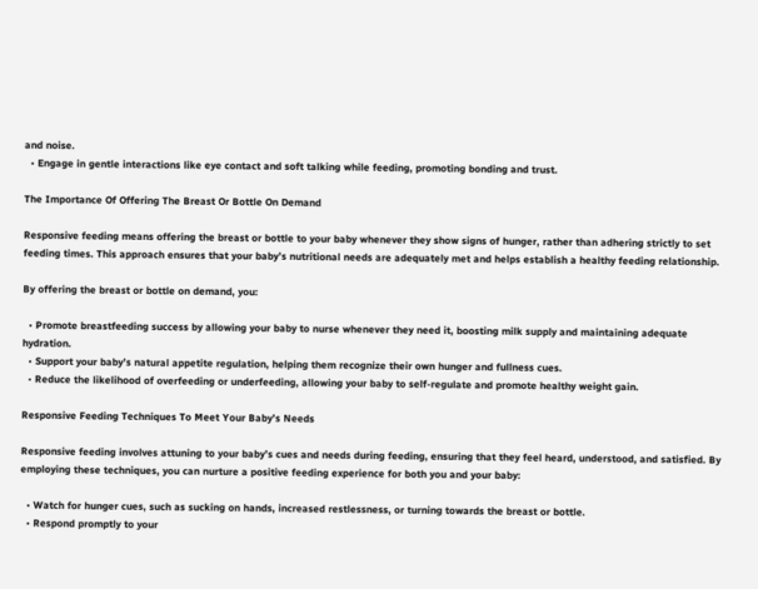and noise.
  • Engage in gentle interactions like eye contact and soft talking while feeding, promoting bonding and trust.

The Importance Of Offering The Breast Or Bottle On Demand

Responsive feeding means offering the breast or bottle to your baby whenever they show signs of hunger, rather than adhering strictly to set feeding times. This approach ensures that your baby’s nutritional needs are adequately met and helps establish a healthy feeding relationship.

By offering the breast or bottle on demand, you:

  • Promote breastfeeding success by allowing your baby to nurse whenever they need it, boosting milk supply and maintaining adequate hydration.
  • Support your baby’s natural appetite regulation, helping them recognize their own hunger and fullness cues.
  • Reduce the likelihood of overfeeding or underfeeding, allowing your baby to self-regulate and promote healthy weight gain.

Responsive Feeding Techniques To Meet Your Baby’s Needs

Responsive feeding involves attuning to your baby’s cues and needs during feeding, ensuring that they feel heard, understood, and satisfied. By employing these techniques, you can nurture a positive feeding experience for both you and your baby:

  • Watch for hunger cues, such as sucking on hands, increased restlessness, or turning towards the breast or bottle.
  • Respond promptly to your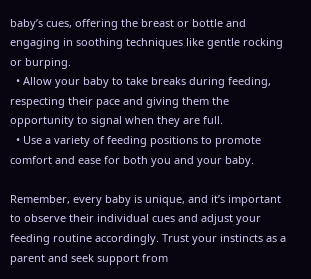baby’s cues, offering the breast or bottle and engaging in soothing techniques like gentle rocking or burping.
  • Allow your baby to take breaks during feeding, respecting their pace and giving them the opportunity to signal when they are full.
  • Use a variety of feeding positions to promote comfort and ease for both you and your baby.

Remember, every baby is unique, and it’s important to observe their individual cues and adjust your feeding routine accordingly. Trust your instincts as a parent and seek support from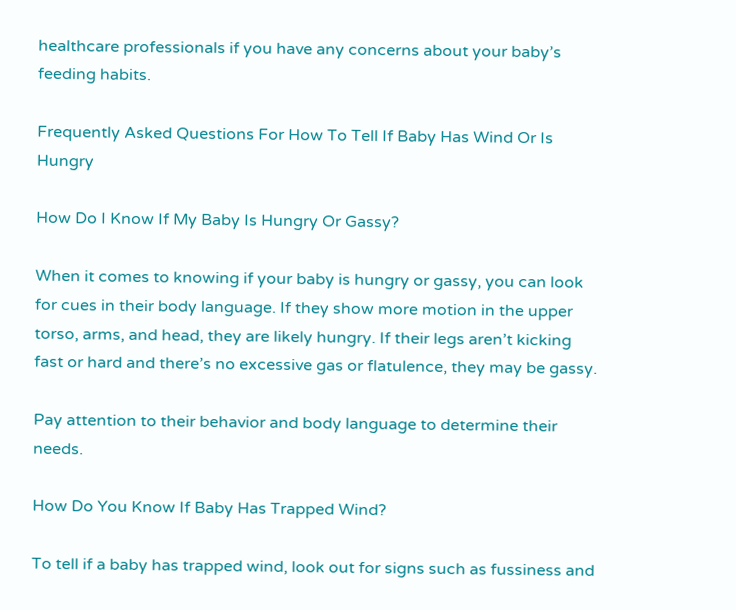healthcare professionals if you have any concerns about your baby’s feeding habits.

Frequently Asked Questions For How To Tell If Baby Has Wind Or Is Hungry

How Do I Know If My Baby Is Hungry Or Gassy?

When it comes to knowing if your baby is hungry or gassy, you can look for cues in their body language. If they show more motion in the upper torso, arms, and head, they are likely hungry. If their legs aren’t kicking fast or hard and there’s no excessive gas or flatulence, they may be gassy.

Pay attention to their behavior and body language to determine their needs.

How Do You Know If Baby Has Trapped Wind?

To tell if a baby has trapped wind, look out for signs such as fussiness and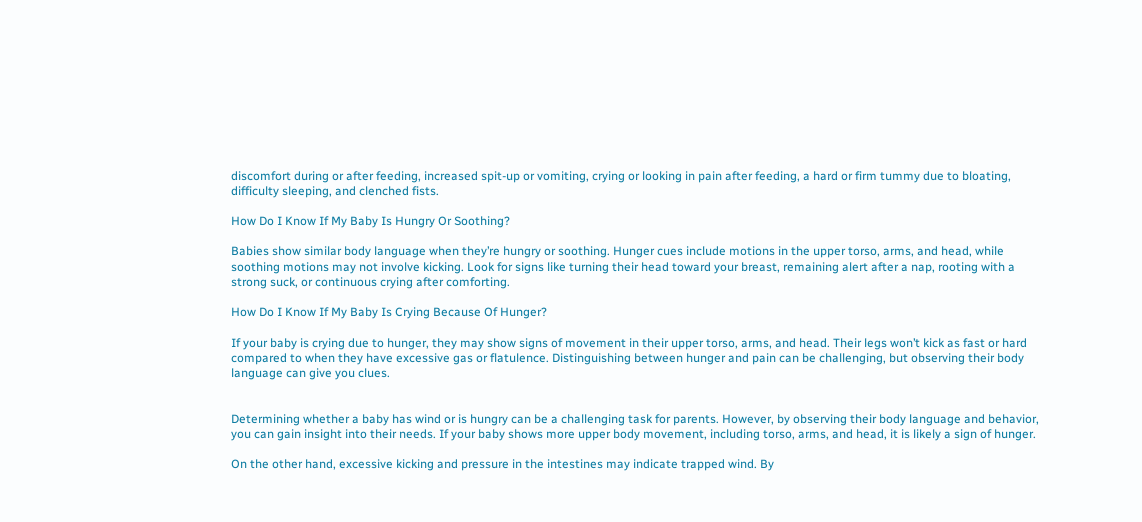discomfort during or after feeding, increased spit-up or vomiting, crying or looking in pain after feeding, a hard or firm tummy due to bloating, difficulty sleeping, and clenched fists.

How Do I Know If My Baby Is Hungry Or Soothing?

Babies show similar body language when they’re hungry or soothing. Hunger cues include motions in the upper torso, arms, and head, while soothing motions may not involve kicking. Look for signs like turning their head toward your breast, remaining alert after a nap, rooting with a strong suck, or continuous crying after comforting.

How Do I Know If My Baby Is Crying Because Of Hunger?

If your baby is crying due to hunger, they may show signs of movement in their upper torso, arms, and head. Their legs won’t kick as fast or hard compared to when they have excessive gas or flatulence. Distinguishing between hunger and pain can be challenging, but observing their body language can give you clues.


Determining whether a baby has wind or is hungry can be a challenging task for parents. However, by observing their body language and behavior, you can gain insight into their needs. If your baby shows more upper body movement, including torso, arms, and head, it is likely a sign of hunger.

On the other hand, excessive kicking and pressure in the intestines may indicate trapped wind. By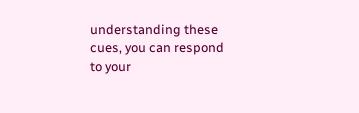understanding these cues, you can respond to your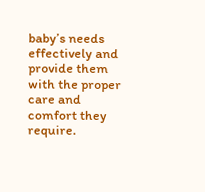baby’s needs effectively and provide them with the proper care and comfort they require.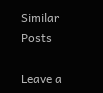Similar Posts

Leave a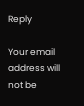Reply

Your email address will not be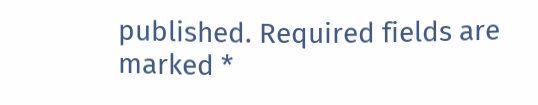published. Required fields are marked *